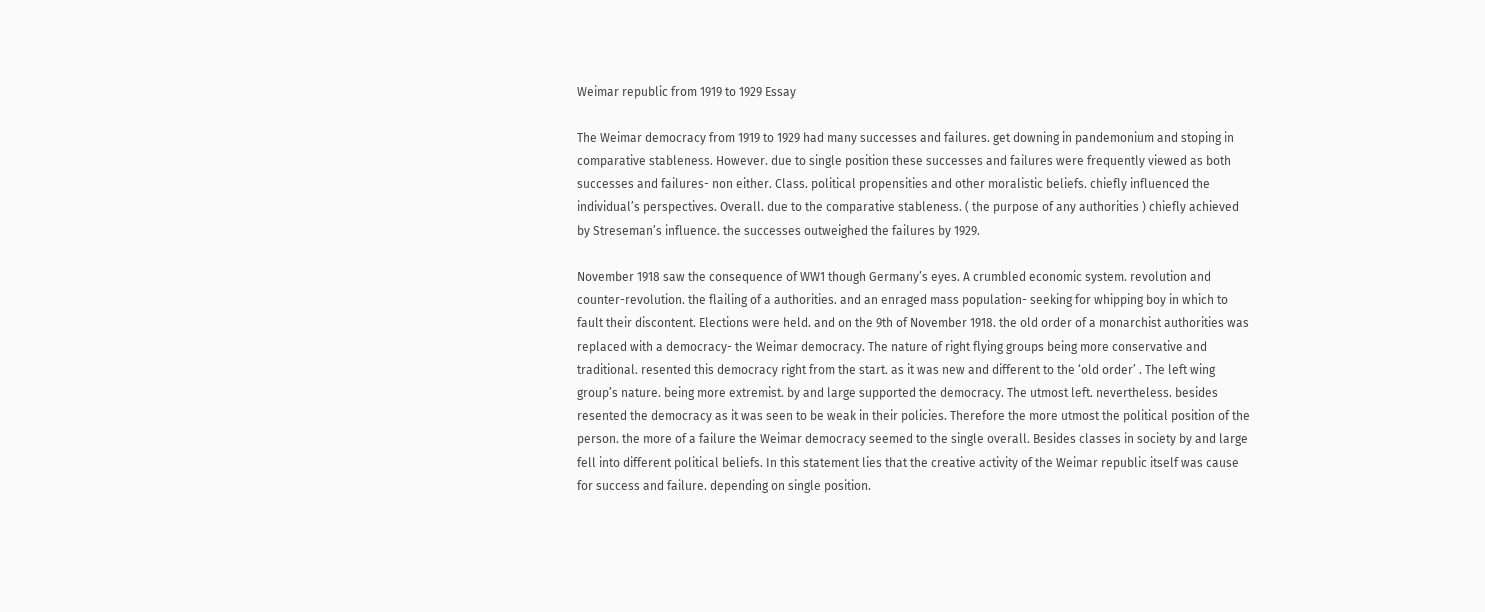Weimar republic from 1919 to 1929 Essay

The Weimar democracy from 1919 to 1929 had many successes and failures. get downing in pandemonium and stoping in comparative stableness. However. due to single position these successes and failures were frequently viewed as both successes and failures- non either. Class. political propensities and other moralistic beliefs. chiefly influenced the individual’s perspectives. Overall. due to the comparative stableness. ( the purpose of any authorities ) chiefly achieved by Streseman’s influence. the successes outweighed the failures by 1929.

November 1918 saw the consequence of WW1 though Germany’s eyes. A crumbled economic system. revolution and counter-revolution. the flailing of a authorities. and an enraged mass population- seeking for whipping boy in which to fault their discontent. Elections were held. and on the 9th of November 1918. the old order of a monarchist authorities was replaced with a democracy- the Weimar democracy. The nature of right flying groups being more conservative and traditional. resented this democracy right from the start. as it was new and different to the ‘old order’ . The left wing group’s nature. being more extremist. by and large supported the democracy. The utmost left. nevertheless. besides resented the democracy as it was seen to be weak in their policies. Therefore the more utmost the political position of the person. the more of a failure the Weimar democracy seemed to the single overall. Besides classes in society by and large fell into different political beliefs. In this statement lies that the creative activity of the Weimar republic itself was cause for success and failure. depending on single position.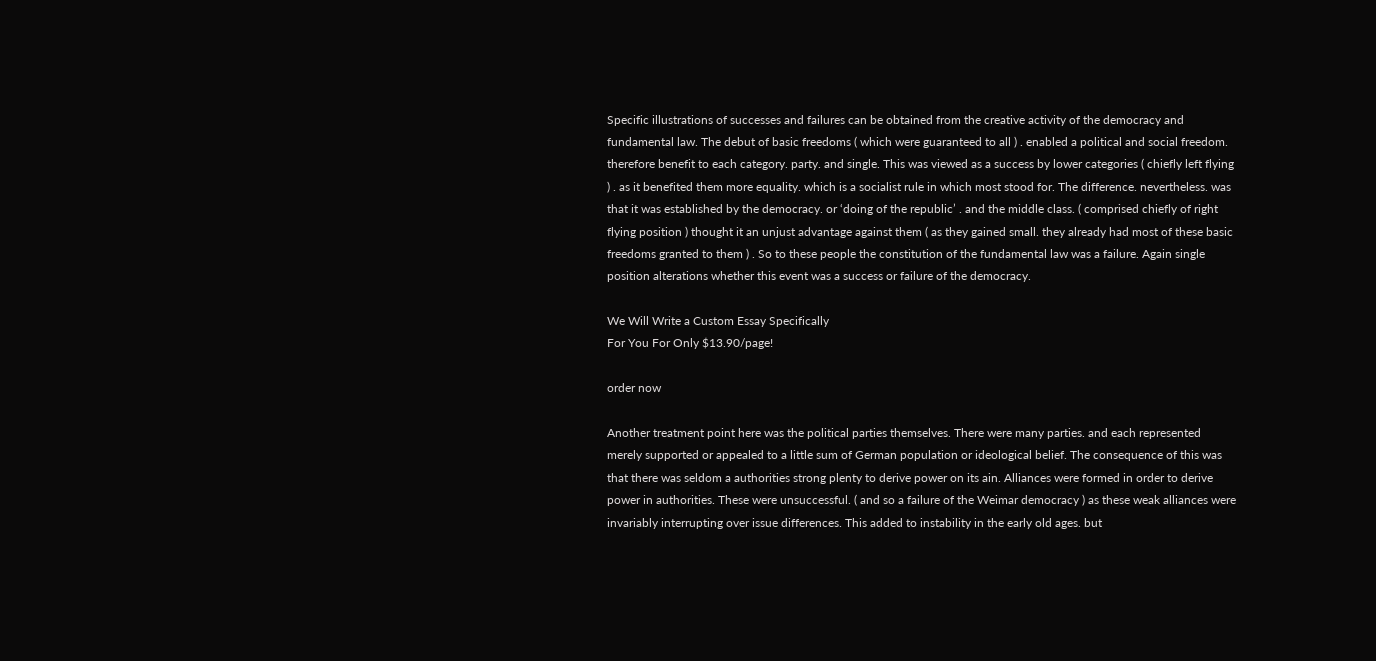Specific illustrations of successes and failures can be obtained from the creative activity of the democracy and fundamental law. The debut of basic freedoms ( which were guaranteed to all ) . enabled a political and social freedom. therefore benefit to each category. party. and single. This was viewed as a success by lower categories ( chiefly left flying ) . as it benefited them more equality. which is a socialist rule in which most stood for. The difference. nevertheless. was that it was established by the democracy. or ‘doing of the republic’ . and the middle class. ( comprised chiefly of right flying position ) thought it an unjust advantage against them ( as they gained small. they already had most of these basic freedoms granted to them ) . So to these people the constitution of the fundamental law was a failure. Again single position alterations whether this event was a success or failure of the democracy.

We Will Write a Custom Essay Specifically
For You For Only $13.90/page!

order now

Another treatment point here was the political parties themselves. There were many parties. and each represented merely supported or appealed to a little sum of German population or ideological belief. The consequence of this was that there was seldom a authorities strong plenty to derive power on its ain. Alliances were formed in order to derive power in authorities. These were unsuccessful. ( and so a failure of the Weimar democracy ) as these weak alliances were invariably interrupting over issue differences. This added to instability in the early old ages. but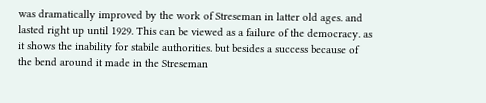was dramatically improved by the work of Streseman in latter old ages. and lasted right up until 1929. This can be viewed as a failure of the democracy. as it shows the inability for stabile authorities. but besides a success because of the bend around it made in the Streseman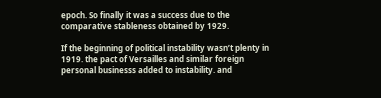epoch. So finally it was a success due to the comparative stableness obtained by 1929.

If the beginning of political instability wasn’t plenty in 1919. the pact of Versailles and similar foreign personal businesss added to instability. and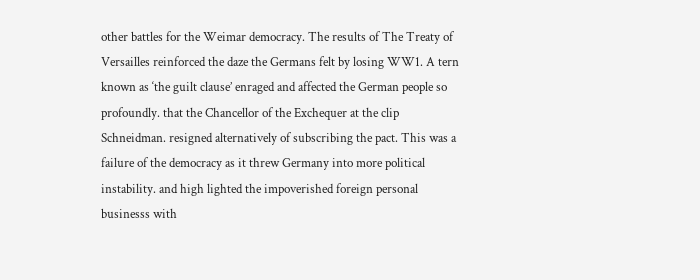other battles for the Weimar democracy. The results of The Treaty of Versailles reinforced the daze the Germans felt by losing WW1. A tern known as ‘the guilt clause’ enraged and affected the German people so profoundly. that the Chancellor of the Exchequer at the clip Schneidman. resigned alternatively of subscribing the pact. This was a failure of the democracy as it threw Germany into more political instability. and high lighted the impoverished foreign personal businesss with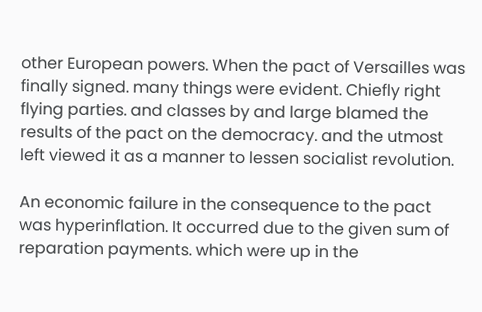other European powers. When the pact of Versailles was finally signed. many things were evident. Chiefly right flying parties. and classes by and large blamed the results of the pact on the democracy. and the utmost left viewed it as a manner to lessen socialist revolution.

An economic failure in the consequence to the pact was hyperinflation. It occurred due to the given sum of reparation payments. which were up in the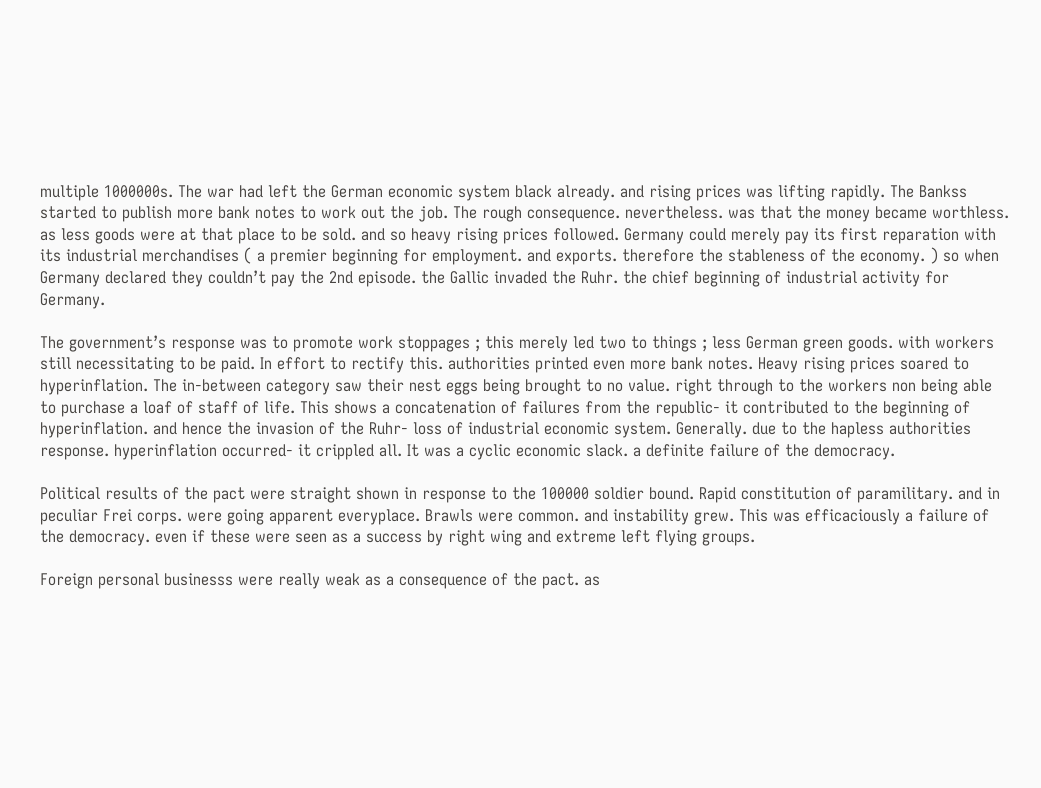multiple 1000000s. The war had left the German economic system black already. and rising prices was lifting rapidly. The Bankss started to publish more bank notes to work out the job. The rough consequence. nevertheless. was that the money became worthless. as less goods were at that place to be sold. and so heavy rising prices followed. Germany could merely pay its first reparation with its industrial merchandises ( a premier beginning for employment. and exports. therefore the stableness of the economy. ) so when Germany declared they couldn’t pay the 2nd episode. the Gallic invaded the Ruhr. the chief beginning of industrial activity for Germany.

The government’s response was to promote work stoppages ; this merely led two to things ; less German green goods. with workers still necessitating to be paid. In effort to rectify this. authorities printed even more bank notes. Heavy rising prices soared to hyperinflation. The in-between category saw their nest eggs being brought to no value. right through to the workers non being able to purchase a loaf of staff of life. This shows a concatenation of failures from the republic- it contributed to the beginning of hyperinflation. and hence the invasion of the Ruhr- loss of industrial economic system. Generally. due to the hapless authorities response. hyperinflation occurred- it crippled all. It was a cyclic economic slack. a definite failure of the democracy.

Political results of the pact were straight shown in response to the 100000 soldier bound. Rapid constitution of paramilitary. and in peculiar Frei corps. were going apparent everyplace. Brawls were common. and instability grew. This was efficaciously a failure of the democracy. even if these were seen as a success by right wing and extreme left flying groups.

Foreign personal businesss were really weak as a consequence of the pact. as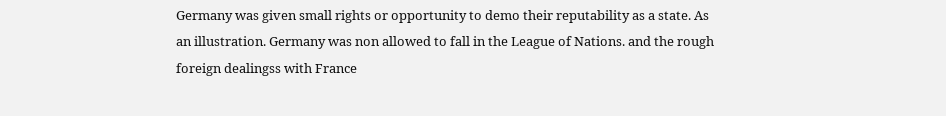Germany was given small rights or opportunity to demo their reputability as a state. As an illustration. Germany was non allowed to fall in the League of Nations. and the rough foreign dealingss with France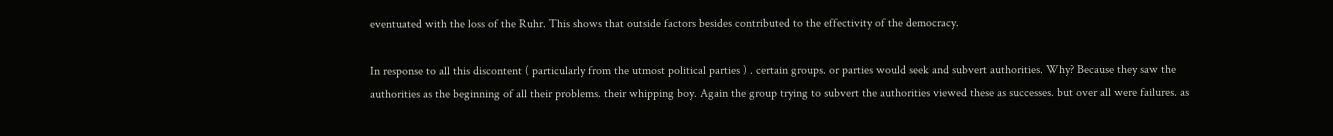eventuated with the loss of the Ruhr. This shows that outside factors besides contributed to the effectivity of the democracy.

In response to all this discontent ( particularly from the utmost political parties ) . certain groups. or parties would seek and subvert authorities. Why? Because they saw the authorities as the beginning of all their problems. their whipping boy. Again the group trying to subvert the authorities viewed these as successes. but over all were failures. as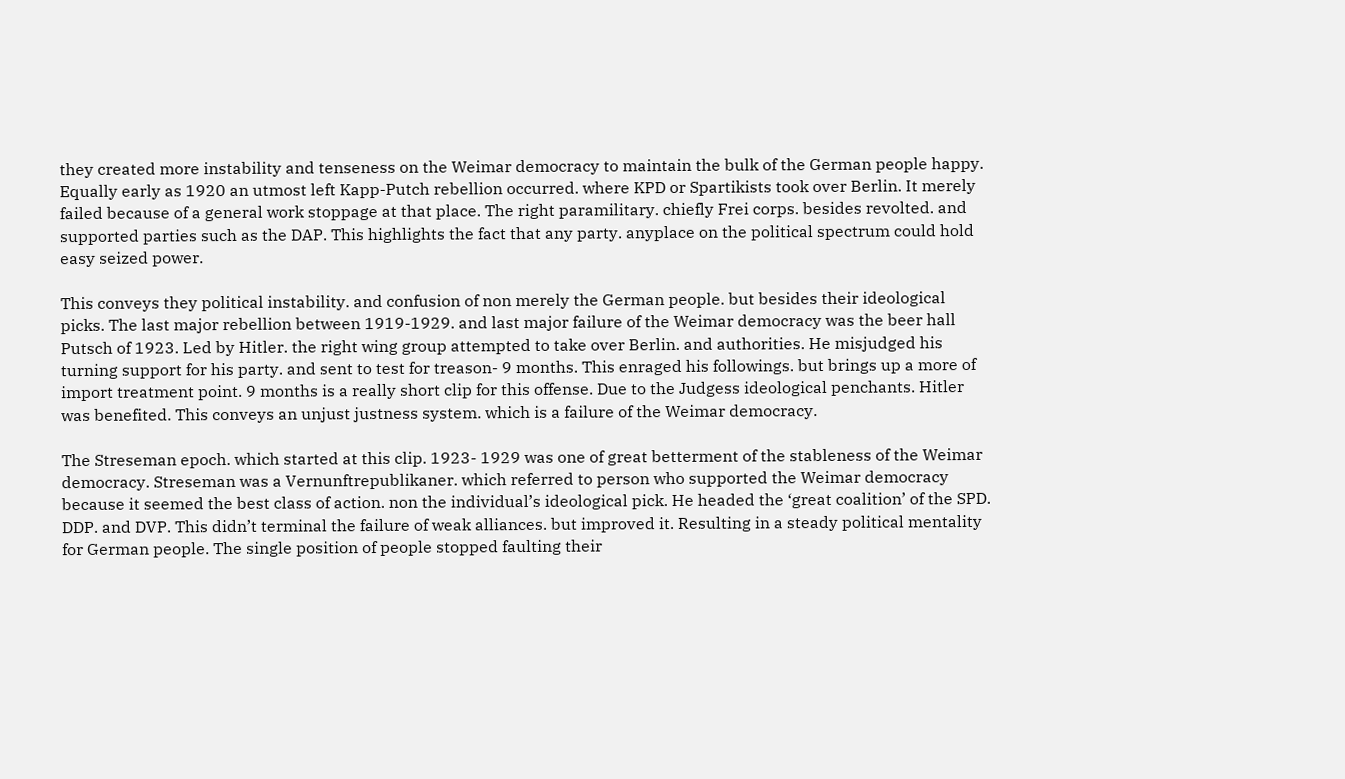they created more instability and tenseness on the Weimar democracy to maintain the bulk of the German people happy. Equally early as 1920 an utmost left Kapp-Putch rebellion occurred. where KPD or Spartikists took over Berlin. It merely failed because of a general work stoppage at that place. The right paramilitary. chiefly Frei corps. besides revolted. and supported parties such as the DAP. This highlights the fact that any party. anyplace on the political spectrum could hold easy seized power.

This conveys they political instability. and confusion of non merely the German people. but besides their ideological picks. The last major rebellion between 1919-1929. and last major failure of the Weimar democracy was the beer hall Putsch of 1923. Led by Hitler. the right wing group attempted to take over Berlin. and authorities. He misjudged his turning support for his party. and sent to test for treason- 9 months. This enraged his followings. but brings up a more of import treatment point. 9 months is a really short clip for this offense. Due to the Judgess ideological penchants. Hitler was benefited. This conveys an unjust justness system. which is a failure of the Weimar democracy.

The Streseman epoch. which started at this clip. 1923- 1929 was one of great betterment of the stableness of the Weimar democracy. Streseman was a Vernunftrepublikaner. which referred to person who supported the Weimar democracy because it seemed the best class of action. non the individual’s ideological pick. He headed the ‘great coalition’ of the SPD. DDP. and DVP. This didn’t terminal the failure of weak alliances. but improved it. Resulting in a steady political mentality for German people. The single position of people stopped faulting their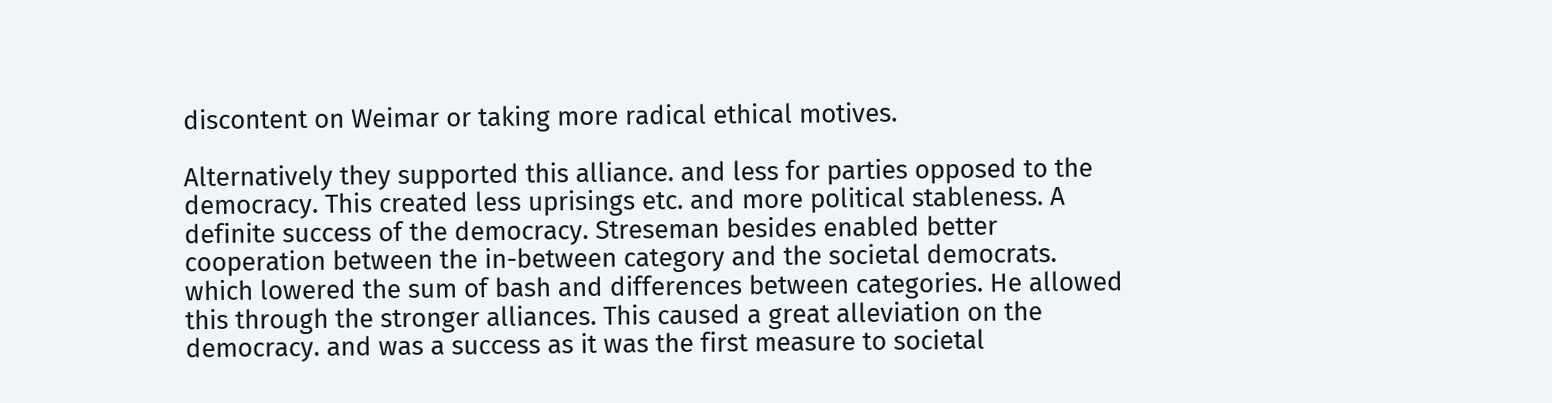discontent on Weimar or taking more radical ethical motives.

Alternatively they supported this alliance. and less for parties opposed to the democracy. This created less uprisings etc. and more political stableness. A definite success of the democracy. Streseman besides enabled better cooperation between the in-between category and the societal democrats. which lowered the sum of bash and differences between categories. He allowed this through the stronger alliances. This caused a great alleviation on the democracy. and was a success as it was the first measure to societal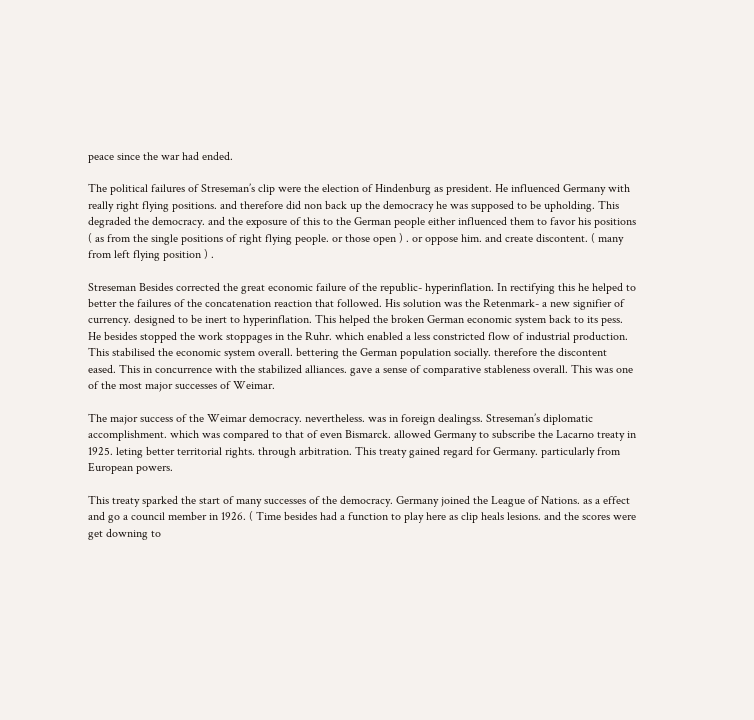peace since the war had ended.

The political failures of Streseman’s clip were the election of Hindenburg as president. He influenced Germany with really right flying positions. and therefore did non back up the democracy he was supposed to be upholding. This degraded the democracy. and the exposure of this to the German people either influenced them to favor his positions ( as from the single positions of right flying people. or those open ) . or oppose him. and create discontent. ( many from left flying position ) .

Streseman Besides corrected the great economic failure of the republic- hyperinflation. In rectifying this he helped to better the failures of the concatenation reaction that followed. His solution was the Retenmark- a new signifier of currency. designed to be inert to hyperinflation. This helped the broken German economic system back to its pess. He besides stopped the work stoppages in the Ruhr. which enabled a less constricted flow of industrial production. This stabilised the economic system overall. bettering the German population socially. therefore the discontent eased. This in concurrence with the stabilized alliances. gave a sense of comparative stableness overall. This was one of the most major successes of Weimar.

The major success of the Weimar democracy. nevertheless. was in foreign dealingss. Streseman’s diplomatic accomplishment. which was compared to that of even Bismarck. allowed Germany to subscribe the Lacarno treaty in 1925. leting better territorial rights. through arbitration. This treaty gained regard for Germany. particularly from European powers.

This treaty sparked the start of many successes of the democracy. Germany joined the League of Nations. as a effect and go a council member in 1926. ( Time besides had a function to play here as clip heals lesions. and the scores were get downing to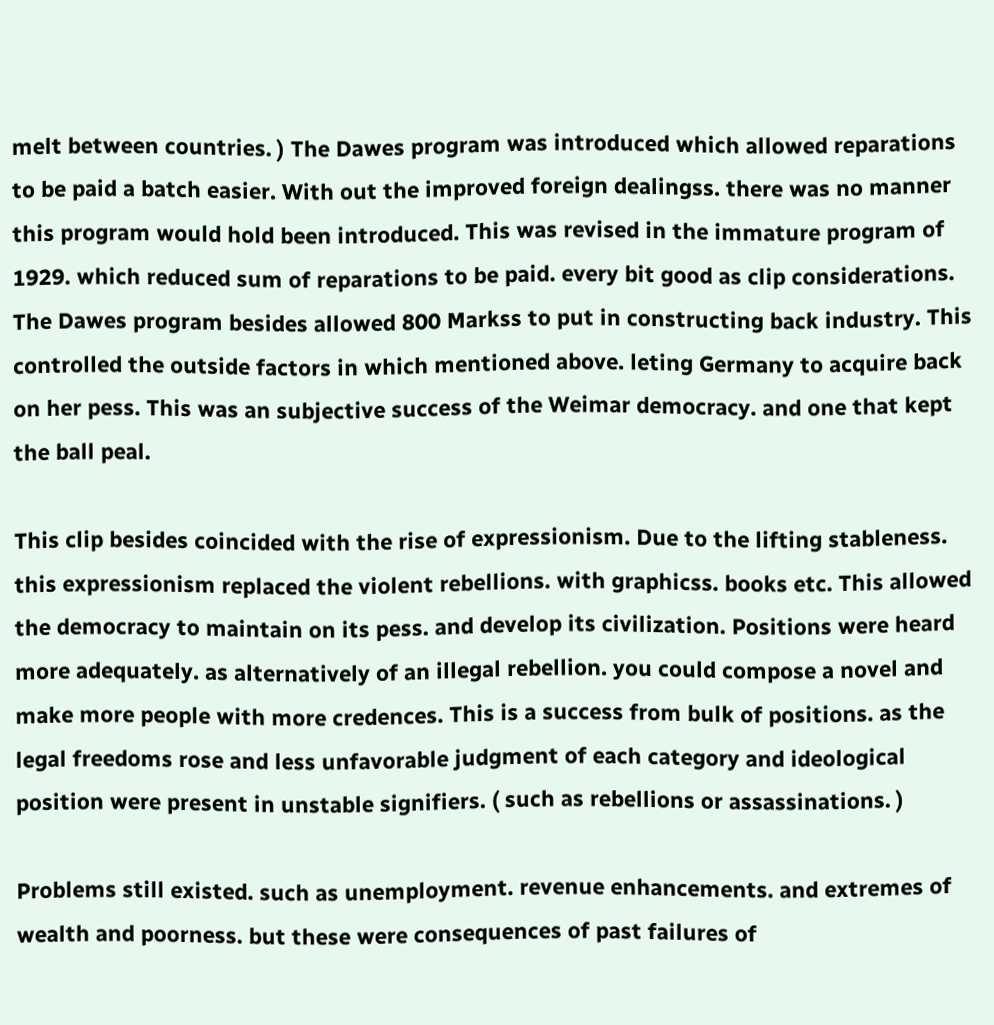melt between countries. ) The Dawes program was introduced which allowed reparations to be paid a batch easier. With out the improved foreign dealingss. there was no manner this program would hold been introduced. This was revised in the immature program of 1929. which reduced sum of reparations to be paid. every bit good as clip considerations. The Dawes program besides allowed 800 Markss to put in constructing back industry. This controlled the outside factors in which mentioned above. leting Germany to acquire back on her pess. This was an subjective success of the Weimar democracy. and one that kept the ball peal.

This clip besides coincided with the rise of expressionism. Due to the lifting stableness. this expressionism replaced the violent rebellions. with graphicss. books etc. This allowed the democracy to maintain on its pess. and develop its civilization. Positions were heard more adequately. as alternatively of an illegal rebellion. you could compose a novel and make more people with more credences. This is a success from bulk of positions. as the legal freedoms rose and less unfavorable judgment of each category and ideological position were present in unstable signifiers. ( such as rebellions or assassinations. )

Problems still existed. such as unemployment. revenue enhancements. and extremes of wealth and poorness. but these were consequences of past failures of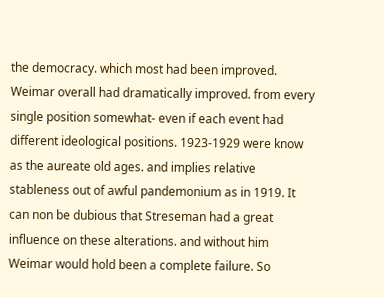the democracy. which most had been improved. Weimar overall had dramatically improved. from every single position somewhat- even if each event had different ideological positions. 1923-1929 were know as the aureate old ages. and implies relative stableness out of awful pandemonium as in 1919. It can non be dubious that Streseman had a great influence on these alterations. and without him Weimar would hold been a complete failure. So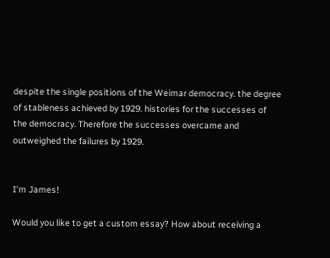despite the single positions of the Weimar democracy. the degree of stableness achieved by 1929. histories for the successes of the democracy. Therefore the successes overcame and outweighed the failures by 1929.


I'm James!

Would you like to get a custom essay? How about receiving a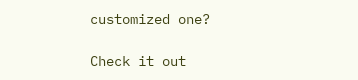customized one?

Check it out